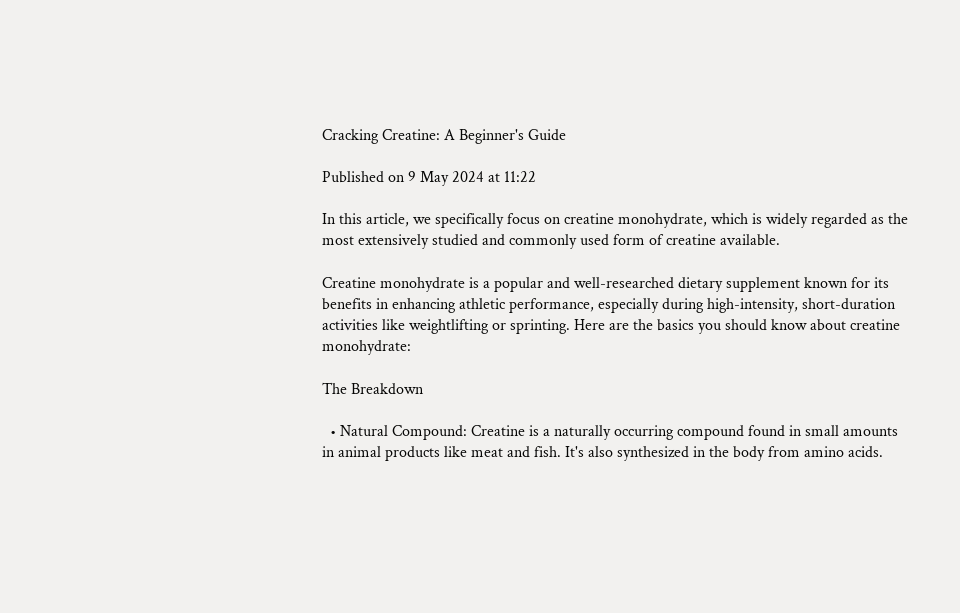Cracking Creatine: A Beginner's Guide

Published on 9 May 2024 at 11:22

In this article, we specifically focus on creatine monohydrate, which is widely regarded as the most extensively studied and commonly used form of creatine available.

Creatine monohydrate is a popular and well-researched dietary supplement known for its benefits in enhancing athletic performance, especially during high-intensity, short-duration activities like weightlifting or sprinting. Here are the basics you should know about creatine monohydrate:

The Breakdown

  • Natural Compound: Creatine is a naturally occurring compound found in small amounts in animal products like meat and fish. It's also synthesized in the body from amino acids.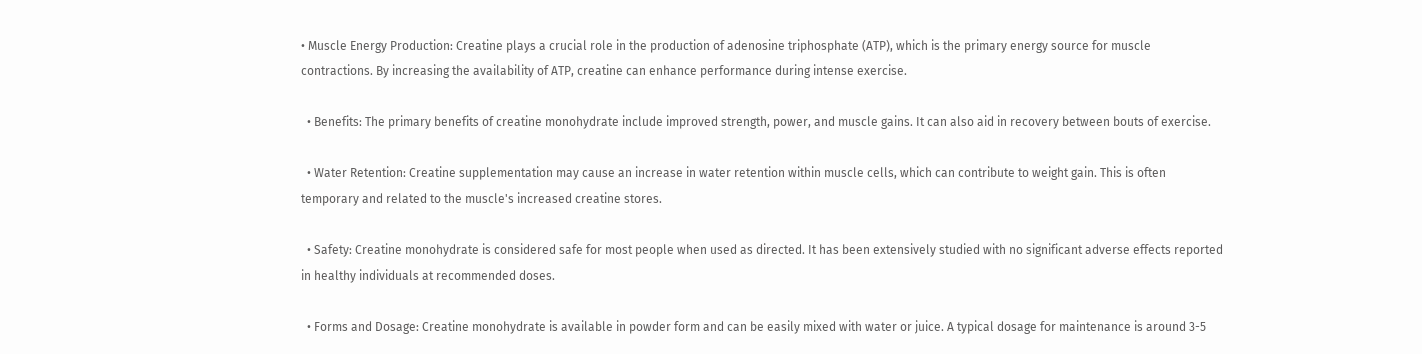• Muscle Energy Production: Creatine plays a crucial role in the production of adenosine triphosphate (ATP), which is the primary energy source for muscle contractions. By increasing the availability of ATP, creatine can enhance performance during intense exercise.

  • Benefits: The primary benefits of creatine monohydrate include improved strength, power, and muscle gains. It can also aid in recovery between bouts of exercise.

  • Water Retention: Creatine supplementation may cause an increase in water retention within muscle cells, which can contribute to weight gain. This is often temporary and related to the muscle's increased creatine stores.

  • Safety: Creatine monohydrate is considered safe for most people when used as directed. It has been extensively studied with no significant adverse effects reported in healthy individuals at recommended doses.

  • Forms and Dosage: Creatine monohydrate is available in powder form and can be easily mixed with water or juice. A typical dosage for maintenance is around 3-5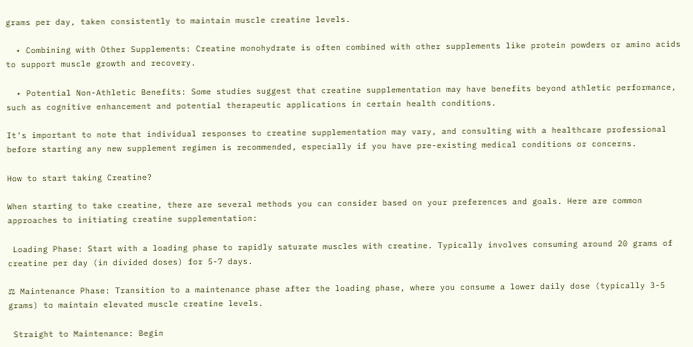grams per day, taken consistently to maintain muscle creatine levels.

  • Combining with Other Supplements: Creatine monohydrate is often combined with other supplements like protein powders or amino acids to support muscle growth and recovery.

  • Potential Non-Athletic Benefits: Some studies suggest that creatine supplementation may have benefits beyond athletic performance, such as cognitive enhancement and potential therapeutic applications in certain health conditions.

It's important to note that individual responses to creatine supplementation may vary, and consulting with a healthcare professional before starting any new supplement regimen is recommended, especially if you have pre-existing medical conditions or concerns.

How to start taking Creatine?

When starting to take creatine, there are several methods you can consider based on your preferences and goals. Here are common approaches to initiating creatine supplementation:

 Loading Phase: Start with a loading phase to rapidly saturate muscles with creatine. Typically involves consuming around 20 grams of creatine per day (in divided doses) for 5-7 days.

⚖ Maintenance Phase: Transition to a maintenance phase after the loading phase, where you consume a lower daily dose (typically 3-5 grams) to maintain elevated muscle creatine levels.

 Straight to Maintenance: Begin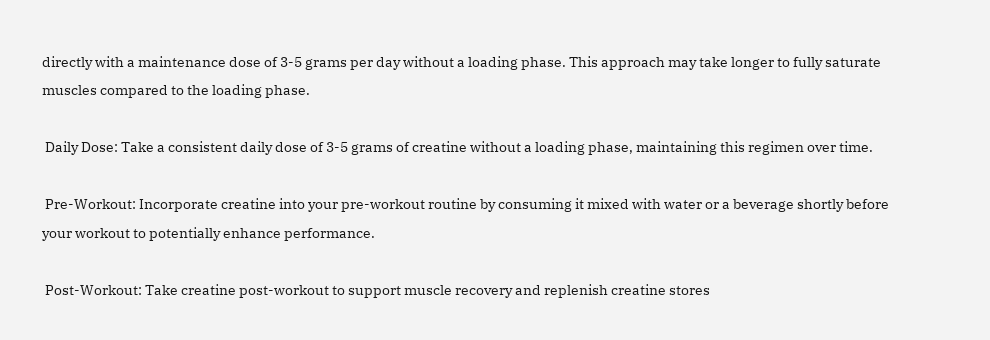directly with a maintenance dose of 3-5 grams per day without a loading phase. This approach may take longer to fully saturate muscles compared to the loading phase.

 Daily Dose: Take a consistent daily dose of 3-5 grams of creatine without a loading phase, maintaining this regimen over time.

 Pre-Workout: Incorporate creatine into your pre-workout routine by consuming it mixed with water or a beverage shortly before your workout to potentially enhance performance.

 Post-Workout: Take creatine post-workout to support muscle recovery and replenish creatine stores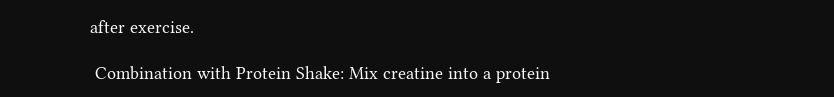after exercise.

 Combination with Protein Shake: Mix creatine into a protein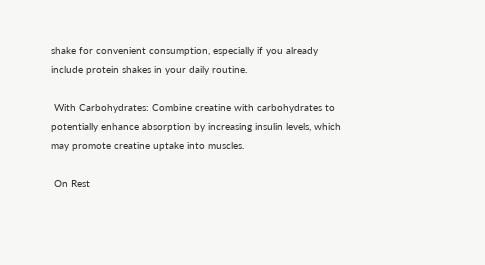shake for convenient consumption, especially if you already include protein shakes in your daily routine.

 With Carbohydrates: Combine creatine with carbohydrates to potentially enhance absorption by increasing insulin levels, which may promote creatine uptake into muscles.

 On Rest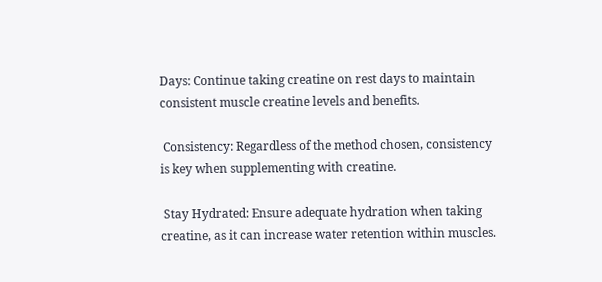Days: Continue taking creatine on rest days to maintain consistent muscle creatine levels and benefits.

 Consistency: Regardless of the method chosen, consistency is key when supplementing with creatine.

 Stay Hydrated: Ensure adequate hydration when taking creatine, as it can increase water retention within muscles.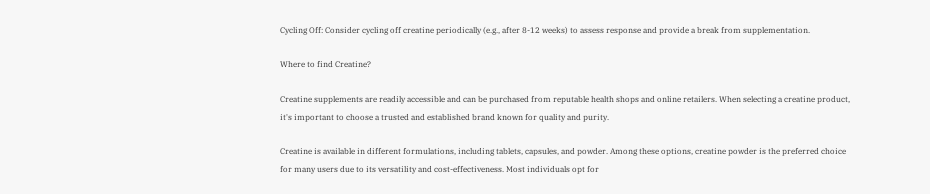Cycling Off: Consider cycling off creatine periodically (e.g., after 8-12 weeks) to assess response and provide a break from supplementation.

Where to find Creatine?

Creatine supplements are readily accessible and can be purchased from reputable health shops and online retailers. When selecting a creatine product, it's important to choose a trusted and established brand known for quality and purity.

Creatine is available in different formulations, including tablets, capsules, and powder. Among these options, creatine powder is the preferred choice for many users due to its versatility and cost-effectiveness. Most individuals opt for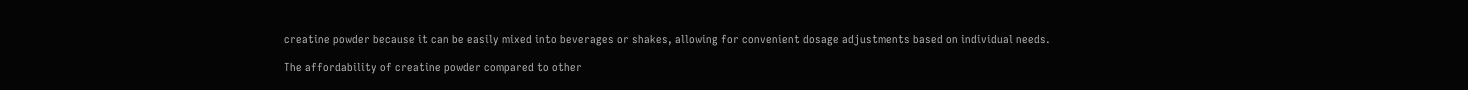creatine powder because it can be easily mixed into beverages or shakes, allowing for convenient dosage adjustments based on individual needs.

The affordability of creatine powder compared to other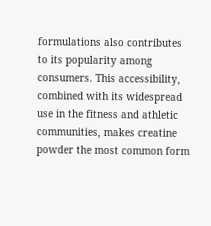formulations also contributes to its popularity among consumers. This accessibility, combined with its widespread use in the fitness and athletic communities, makes creatine powder the most common form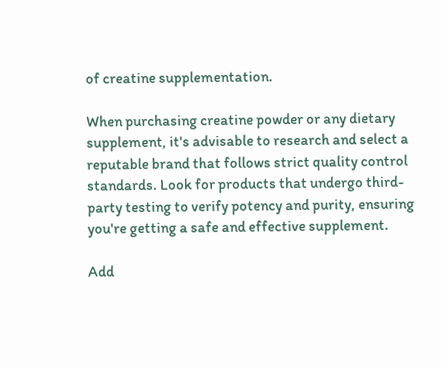of creatine supplementation.

When purchasing creatine powder or any dietary supplement, it's advisable to research and select a reputable brand that follows strict quality control standards. Look for products that undergo third-party testing to verify potency and purity, ensuring you're getting a safe and effective supplement.

Add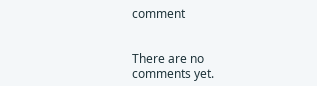comment


There are no comments yet.